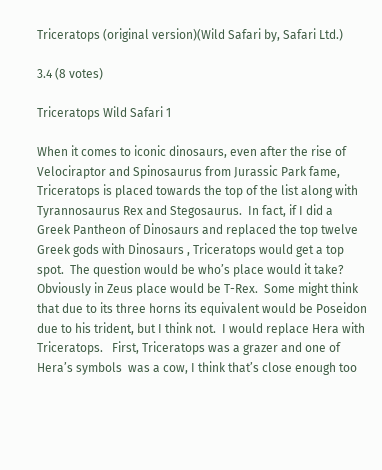Triceratops (original version)(Wild Safari by, Safari Ltd.)

3.4 (8 votes)

Triceratops Wild Safari 1

When it comes to iconic dinosaurs, even after the rise of Velociraptor and Spinosaurus from Jurassic Park fame, Triceratops is placed towards the top of the list along with Tyrannosaurus Rex and Stegosaurus.  In fact, if I did a Greek Pantheon of Dinosaurs and replaced the top twelve Greek gods with Dinosaurs , Triceratops would get a top spot.  The question would be who’s place would it take?  Obviously in Zeus place would be T-Rex.  Some might think that due to its three horns its equivalent would be Poseidon due to his trident, but I think not.  I would replace Hera with Triceratops.   First, Triceratops was a grazer and one of  Hera’s symbols  was a cow, I think that’s close enough too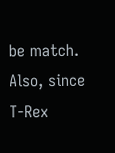be match.  Also, since T-Rex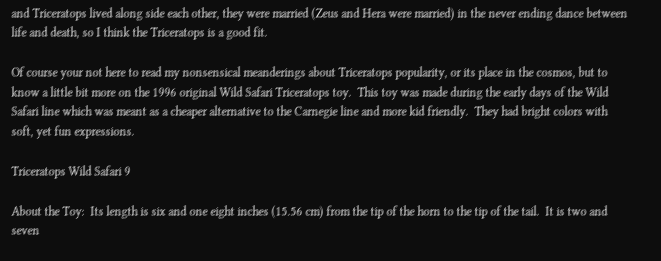and Triceratops lived along side each other, they were married (Zeus and Hera were married) in the never ending dance between life and death, so I think the Triceratops is a good fit.

Of course your not here to read my nonsensical meanderings about Triceratops popularity, or its place in the cosmos, but to know a little bit more on the 1996 original Wild Safari Triceratops toy.  This toy was made during the early days of the Wild Safari line which was meant as a cheaper alternative to the Carnegie line and more kid friendly.  They had bright colors with soft, yet fun expressions.

Triceratops Wild Safari 9

About the Toy:  Its length is six and one eight inches (15.56 cm) from the tip of the horn to the tip of the tail.  It is two and seven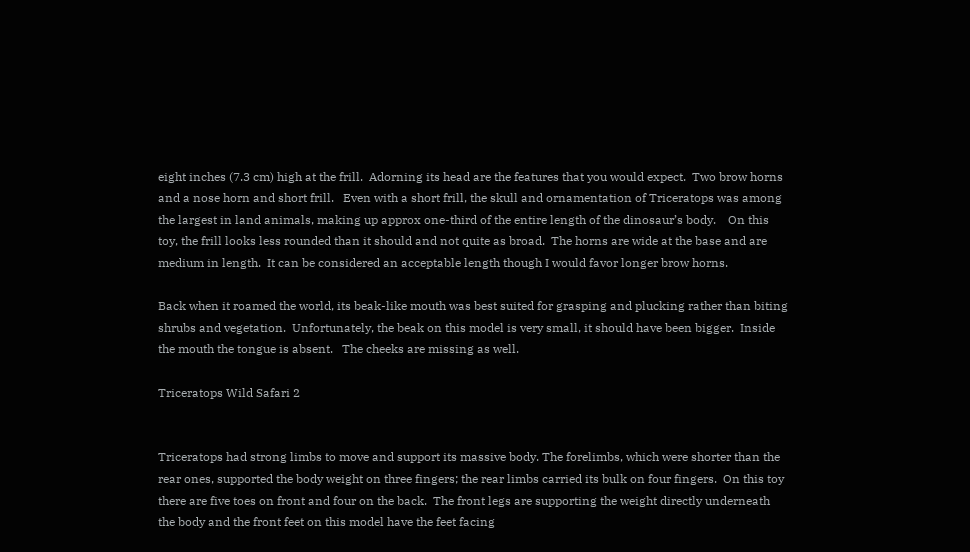eight inches (7.3 cm) high at the frill.  Adorning its head are the features that you would expect.  Two brow horns and a nose horn and short frill.   Even with a short frill, the skull and ornamentation of Triceratops was among the largest in land animals, making up approx one-third of the entire length of the dinosaur’s body.    On this toy, the frill looks less rounded than it should and not quite as broad.  The horns are wide at the base and are medium in length.  It can be considered an acceptable length though I would favor longer brow horns.

Back when it roamed the world, its beak-like mouth was best suited for grasping and plucking rather than biting shrubs and vegetation.  Unfortunately, the beak on this model is very small, it should have been bigger.  Inside the mouth the tongue is absent.   The cheeks are missing as well.

Triceratops Wild Safari 2


Triceratops had strong limbs to move and support its massive body. The forelimbs, which were shorter than the rear ones, supported the body weight on three fingers; the rear limbs carried its bulk on four fingers.  On this toy there are five toes on front and four on the back.  The front legs are supporting the weight directly underneath the body and the front feet on this model have the feet facing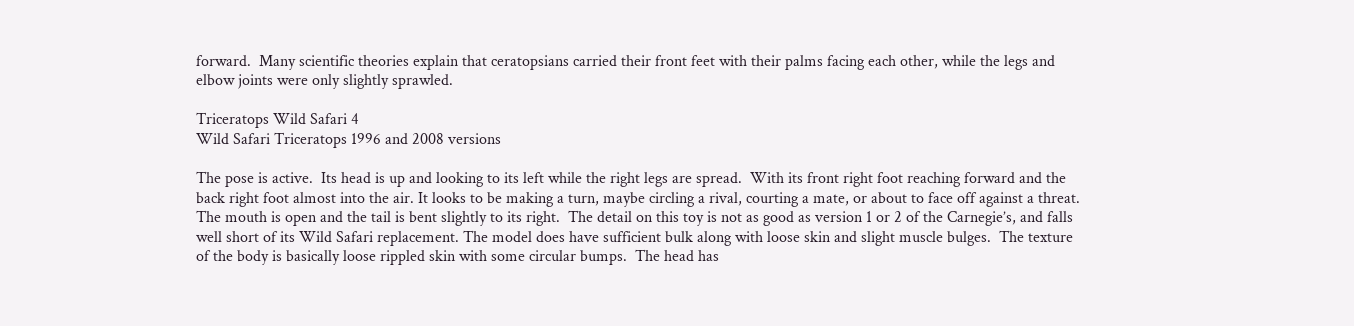forward.  Many scientific theories explain that ceratopsians carried their front feet with their palms facing each other, while the legs and elbow joints were only slightly sprawled.

Triceratops Wild Safari 4
Wild Safari Triceratops 1996 and 2008 versions

The pose is active.  Its head is up and looking to its left while the right legs are spread.  With its front right foot reaching forward and the back right foot almost into the air. It looks to be making a turn, maybe circling a rival, courting a mate, or about to face off against a threat.   The mouth is open and the tail is bent slightly to its right.  The detail on this toy is not as good as version 1 or 2 of the Carnegie’s, and falls well short of its Wild Safari replacement. The model does have sufficient bulk along with loose skin and slight muscle bulges.  The texture of the body is basically loose rippled skin with some circular bumps.  The head has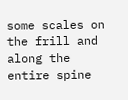some scales on the frill and along the entire spine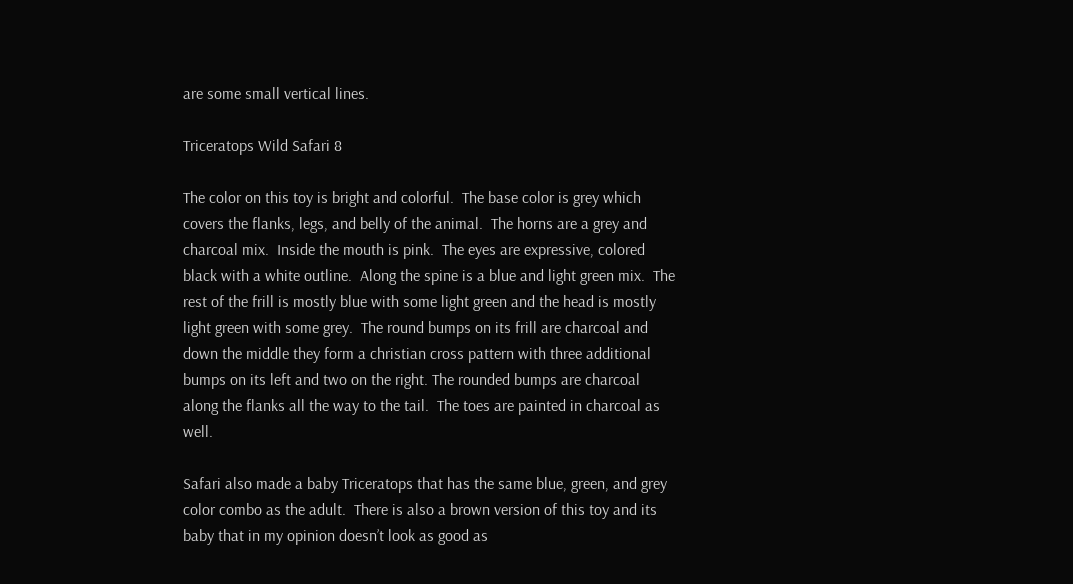are some small vertical lines.

Triceratops Wild Safari 8

The color on this toy is bright and colorful.  The base color is grey which covers the flanks, legs, and belly of the animal.  The horns are a grey and charcoal mix.  Inside the mouth is pink.  The eyes are expressive, colored black with a white outline.  Along the spine is a blue and light green mix.  The rest of the frill is mostly blue with some light green and the head is mostly light green with some grey.  The round bumps on its frill are charcoal and down the middle they form a christian cross pattern with three additional bumps on its left and two on the right. The rounded bumps are charcoal along the flanks all the way to the tail.  The toes are painted in charcoal as well.

Safari also made a baby Triceratops that has the same blue, green, and grey color combo as the adult.  There is also a brown version of this toy and its baby that in my opinion doesn’t look as good as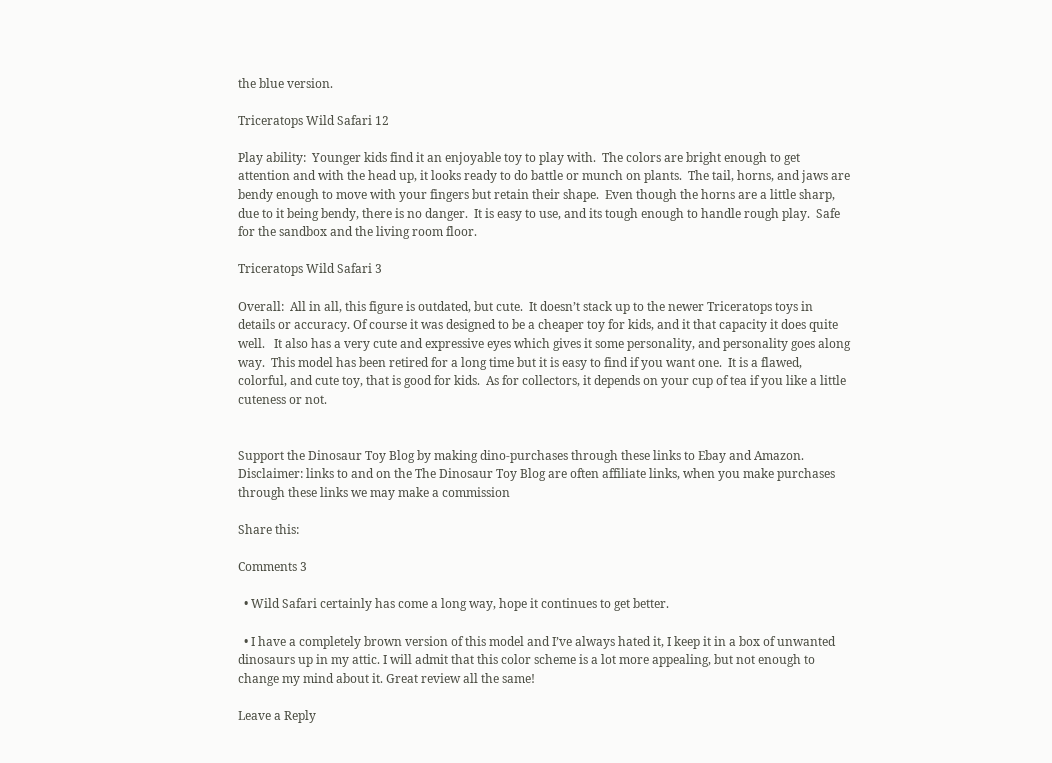the blue version.

Triceratops Wild Safari 12

Play ability:  Younger kids find it an enjoyable toy to play with.  The colors are bright enough to get attention and with the head up, it looks ready to do battle or munch on plants.  The tail, horns, and jaws are bendy enough to move with your fingers but retain their shape.  Even though the horns are a little sharp, due to it being bendy, there is no danger.  It is easy to use, and its tough enough to handle rough play.  Safe for the sandbox and the living room floor.

Triceratops Wild Safari 3

Overall:  All in all, this figure is outdated, but cute.  It doesn’t stack up to the newer Triceratops toys in details or accuracy. Of course it was designed to be a cheaper toy for kids, and it that capacity it does quite well.   It also has a very cute and expressive eyes which gives it some personality, and personality goes along way.  This model has been retired for a long time but it is easy to find if you want one.  It is a flawed, colorful, and cute toy, that is good for kids.  As for collectors, it depends on your cup of tea if you like a little cuteness or not.


Support the Dinosaur Toy Blog by making dino-purchases through these links to Ebay and Amazon. Disclaimer: links to and on the The Dinosaur Toy Blog are often affiliate links, when you make purchases through these links we may make a commission

Share this:

Comments 3

  • Wild Safari certainly has come a long way, hope it continues to get better.

  • I have a completely brown version of this model and I’ve always hated it, I keep it in a box of unwanted dinosaurs up in my attic. I will admit that this color scheme is a lot more appealing, but not enough to change my mind about it. Great review all the same!

Leave a Reply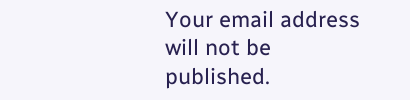Your email address will not be published.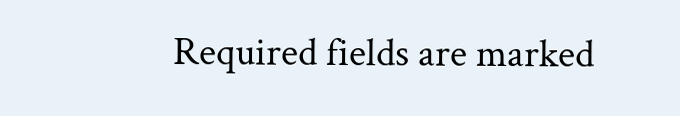Required fields are marked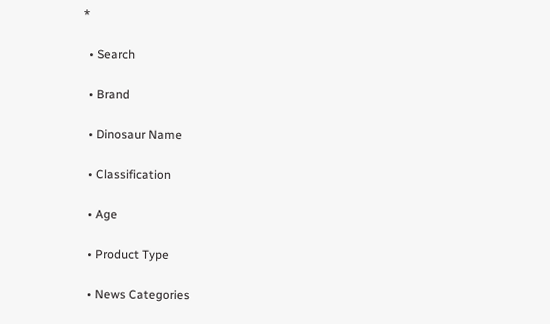*

  • Search

  • Brand

  • Dinosaur Name

  • Classification

  • Age

  • Product Type

  • News Categories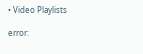• Video Playlists

error: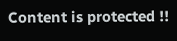Content is protected !!